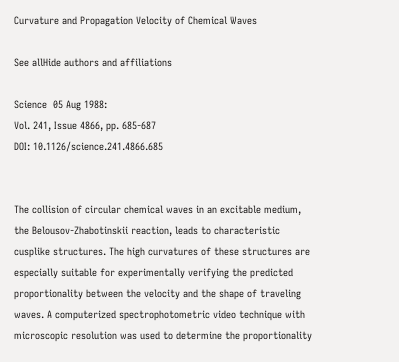Curvature and Propagation Velocity of Chemical Waves

See allHide authors and affiliations

Science  05 Aug 1988:
Vol. 241, Issue 4866, pp. 685-687
DOI: 10.1126/science.241.4866.685


The collision of circular chemical waves in an excitable medium, the Belousov-Zhabotinskii reaction, leads to characteristic cusplike structures. The high curvatures of these structures are especially suitable for experimentally verifying the predicted proportionality between the velocity and the shape of traveling waves. A computerized spectrophotometric video technique with microscopic resolution was used to determine the proportionality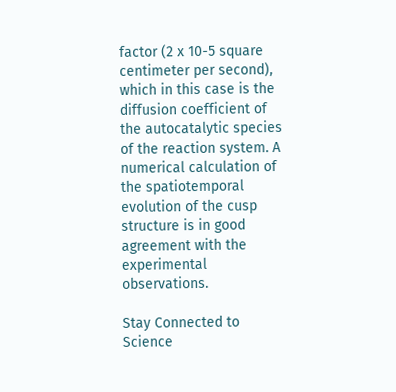factor (2 x 10-5 square centimeter per second), which in this case is the diffusion coefficient of the autocatalytic species of the reaction system. A numerical calculation of the spatiotemporal evolution of the cusp structure is in good agreement with the experimental observations.

Stay Connected to Science